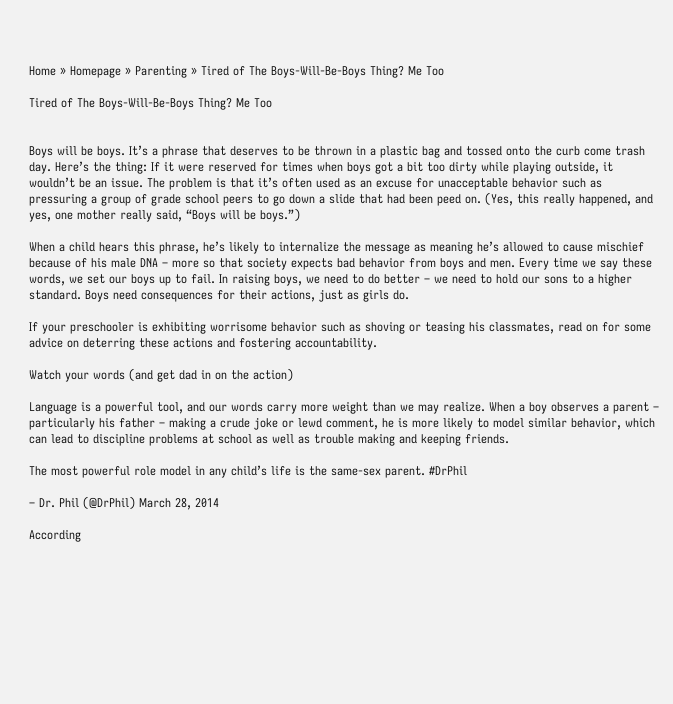Home » Homepage » Parenting » Tired of The Boys-Will-Be-Boys Thing? Me Too

Tired of The Boys-Will-Be-Boys Thing? Me Too


Boys will be boys. It’s a phrase that deserves to be thrown in a plastic bag and tossed onto the curb come trash day. Here’s the thing: If it were reserved for times when boys got a bit too dirty while playing outside, it wouldn’t be an issue. The problem is that it’s often used as an excuse for unacceptable behavior such as pressuring a group of grade school peers to go down a slide that had been peed on. (Yes, this really happened, and yes, one mother really said, “Boys will be boys.”)

When a child hears this phrase, he’s likely to internalize the message as meaning he’s allowed to cause mischief because of his male DNA – more so that society expects bad behavior from boys and men. Every time we say these words, we set our boys up to fail. In raising boys, we need to do better – we need to hold our sons to a higher standard. Boys need consequences for their actions, just as girls do.

If your preschooler is exhibiting worrisome behavior such as shoving or teasing his classmates, read on for some advice on deterring these actions and fostering accountability.

Watch your words (and get dad in on the action)

Language is a powerful tool, and our words carry more weight than we may realize. When a boy observes a parent – particularly his father – making a crude joke or lewd comment, he is more likely to model similar behavior, which can lead to discipline problems at school as well as trouble making and keeping friends.

The most powerful role model in any child’s life is the same-sex parent. #DrPhil

– Dr. Phil (@DrPhil) March 28, 2014

According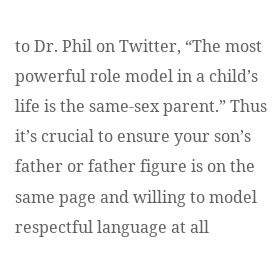to Dr. Phil on Twitter, “The most powerful role model in a child’s life is the same-sex parent.” Thus it’s crucial to ensure your son’s father or father figure is on the same page and willing to model respectful language at all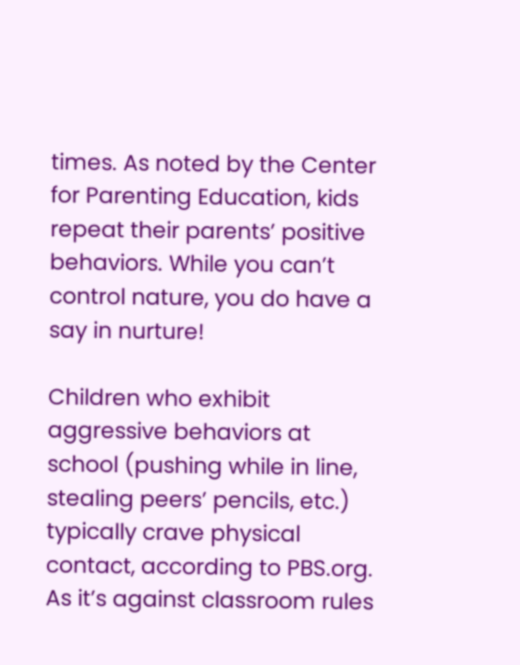times. As noted by the Center for Parenting Education, kids repeat their parents’ positive behaviors. While you can’t control nature, you do have a say in nurture!

Children who exhibit aggressive behaviors at school (pushing while in line, stealing peers’ pencils, etc.) typically crave physical contact, according to PBS.org. As it’s against classroom rules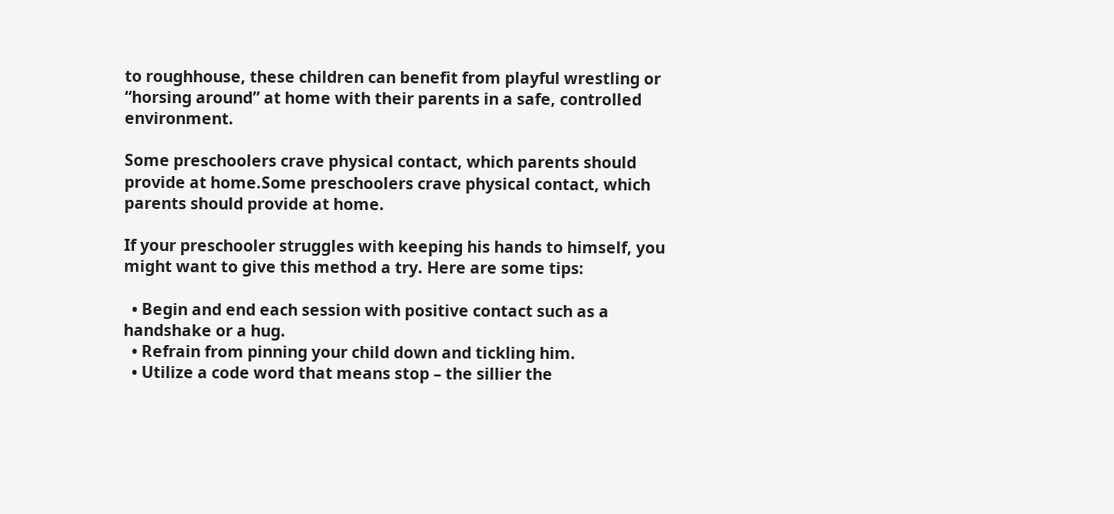to roughhouse, these children can benefit from playful wrestling or “horsing around” at home with their parents in a safe, controlled environment.

Some preschoolers crave physical contact, which parents should provide at home.Some preschoolers crave physical contact, which parents should provide at home.

If your preschooler struggles with keeping his hands to himself, you might want to give this method a try. Here are some tips:

  • Begin and end each session with positive contact such as a handshake or a hug.
  • Refrain from pinning your child down and tickling him.
  • Utilize a code word that means stop – the sillier the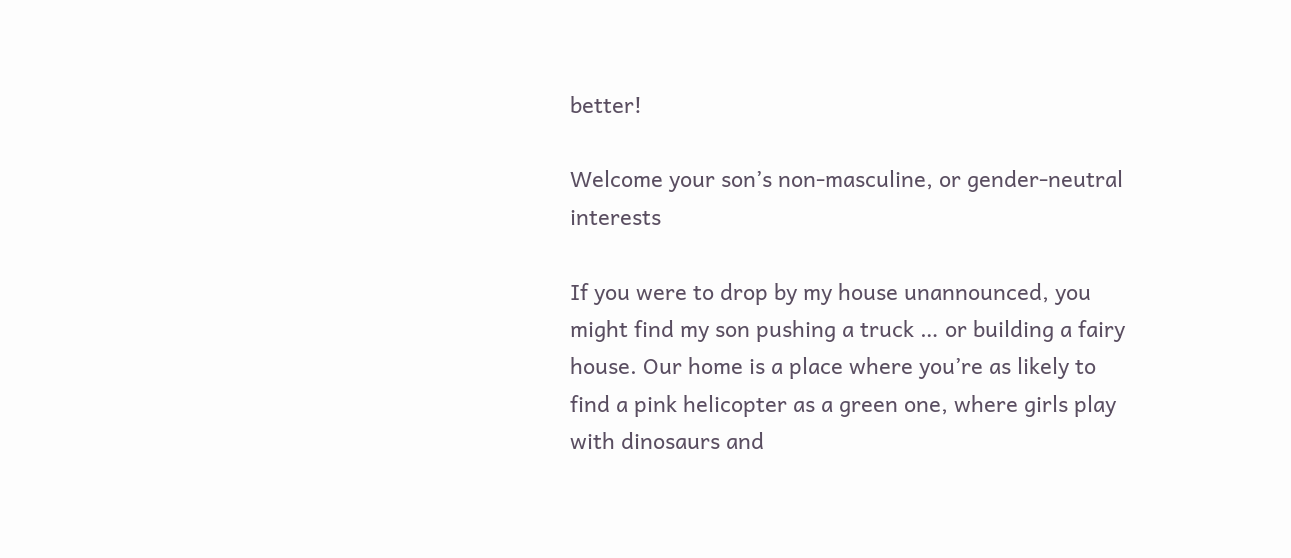better!

Welcome your son’s non-masculine, or gender-neutral interests

If you were to drop by my house unannounced, you might find my son pushing a truck … or building a fairy house. Our home is a place where you’re as likely to find a pink helicopter as a green one, where girls play with dinosaurs and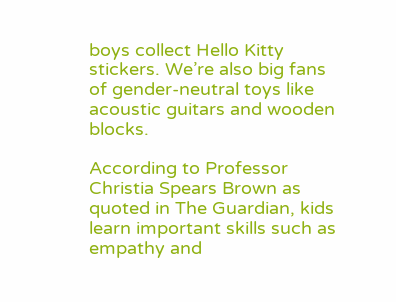boys collect Hello Kitty stickers. We’re also big fans of gender-neutral toys like acoustic guitars and wooden blocks.

According to Professor Christia Spears Brown as quoted in The Guardian, kids learn important skills such as empathy and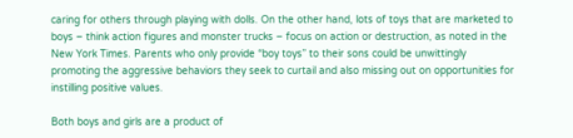caring for others through playing with dolls. On the other hand, lots of toys that are marketed to boys – think action figures and monster trucks – focus on action or destruction, as noted in the New York Times. Parents who only provide “boy toys” to their sons could be unwittingly promoting the aggressive behaviors they seek to curtail and also missing out on opportunities for instilling positive values.

Both boys and girls are a product of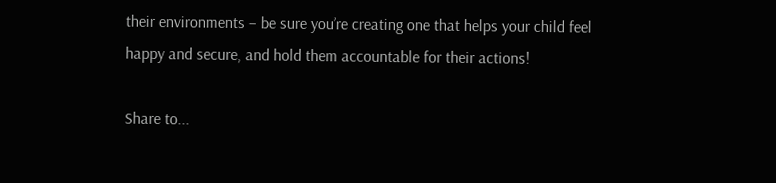their environments – be sure you’re creating one that helps your child feel happy and secure, and hold them accountable for their actions!

Share to...